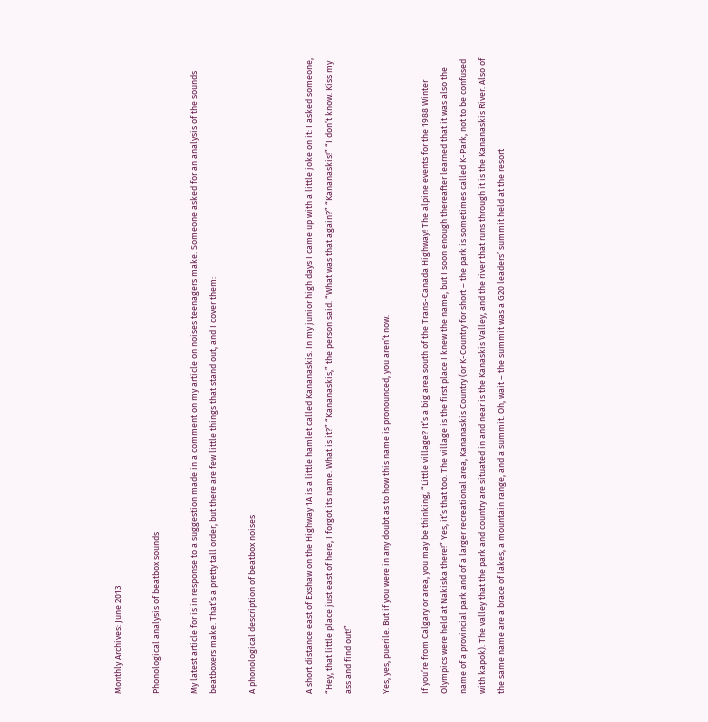Monthly Archives: June 2013

Phonological analysis of beatbox sounds

My latest article for is in response to a suggestion made in a comment on my article on noises teenagers make. Someone asked for an analysis of the sounds beatboxers make. That’s a pretty tall order, but there are few little things that stand out, and I cover them:

A phonological description of beatbox noises


A short distance east of Exshaw on the Highway 1A is a little hamlet called Kananaskis. In my junior high days I came up with a little joke on it: I asked someone, “Hey, that little place just east of here, I forgot its name. What is it?” “Kananaskis,” the person said. “What was that again?” “Kananaskis!” “I don’t know. Kiss my ass and find out!”

Yes, yes, puerile. But if you were in any doubt as to how this name is pronounced, you aren’t now.

If you’re from Calgary or area, you may be thinking, “Little village? It’s a big area south of the Trans-Canada Highway! The alpine events for the 1988 Winter Olympics were held at Nakiska there!” Yes, it’s that too. The village is the first place I knew the name, but I soon enough thereafter learned that it was also the name of a provincial park and of a larger recreational area, Kananaskis Country (or K-Country for short – the park is sometimes called K-Park, not to be confused with kapok). The valley that the park and country are situated in and near is the Kanaskis Valley, and the river that runs through it is the Kananaskis River. Also of the same name are a brace of lakes, a mountain range, and a summit. Oh, wait – the summit was a G20 leaders’ summit held at the resort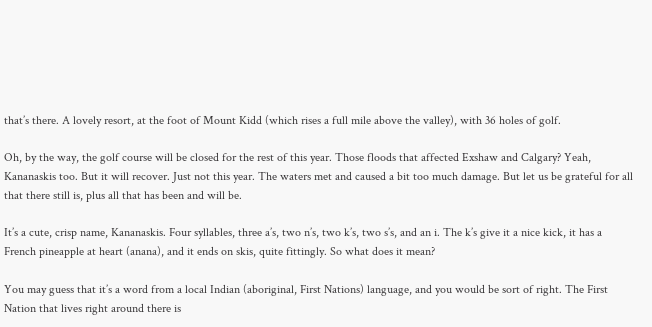that’s there. A lovely resort, at the foot of Mount Kidd (which rises a full mile above the valley), with 36 holes of golf.

Oh, by the way, the golf course will be closed for the rest of this year. Those floods that affected Exshaw and Calgary? Yeah, Kananaskis too. But it will recover. Just not this year. The waters met and caused a bit too much damage. But let us be grateful for all that there still is, plus all that has been and will be.

It’s a cute, crisp name, Kananaskis. Four syllables, three a’s, two n’s, two k’s, two s’s, and an i. The k’s give it a nice kick, it has a French pineapple at heart (anana), and it ends on skis, quite fittingly. So what does it mean?

You may guess that it’s a word from a local Indian (aboriginal, First Nations) language, and you would be sort of right. The First Nation that lives right around there is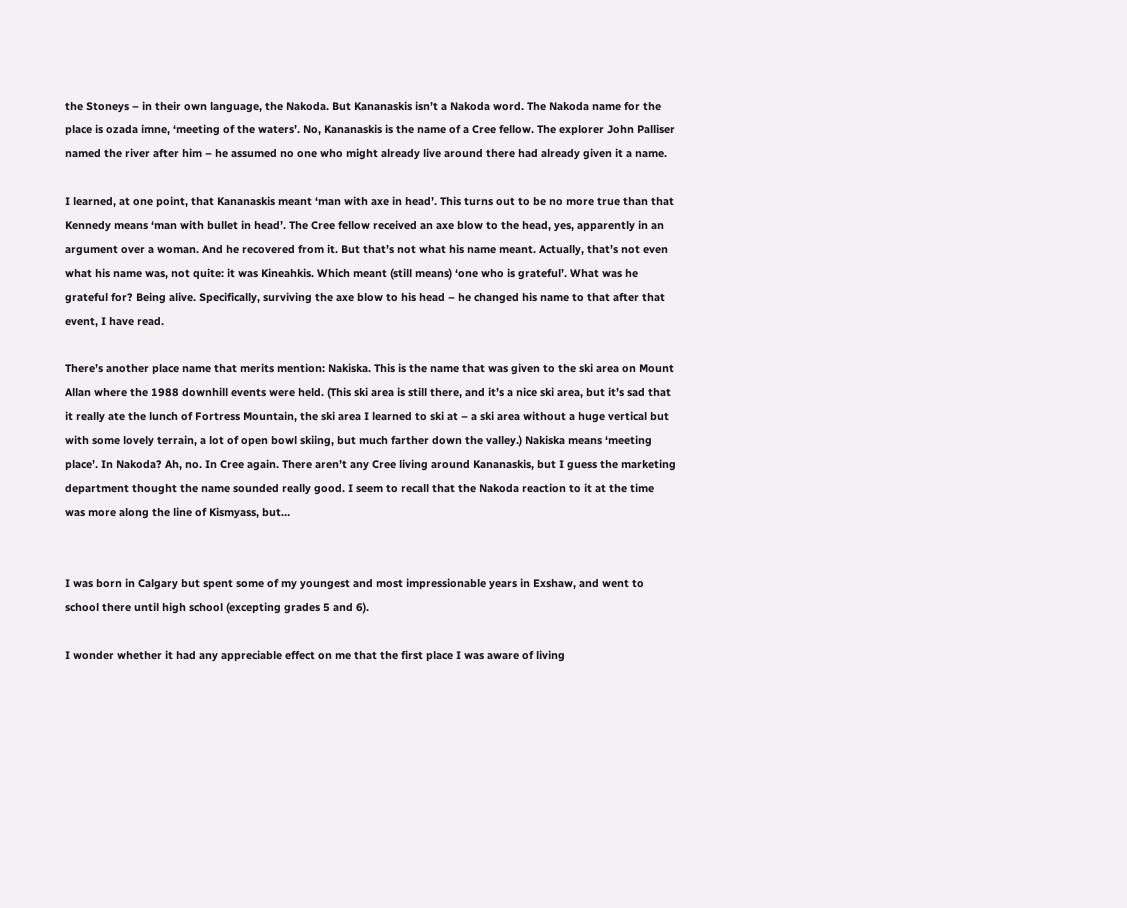the Stoneys – in their own language, the Nakoda. But Kananaskis isn’t a Nakoda word. The Nakoda name for the place is ozada imne, ‘meeting of the waters’. No, Kananaskis is the name of a Cree fellow. The explorer John Palliser named the river after him – he assumed no one who might already live around there had already given it a name.

I learned, at one point, that Kananaskis meant ‘man with axe in head’. This turns out to be no more true than that Kennedy means ‘man with bullet in head’. The Cree fellow received an axe blow to the head, yes, apparently in an argument over a woman. And he recovered from it. But that’s not what his name meant. Actually, that’s not even what his name was, not quite: it was Kineahkis. Which meant (still means) ‘one who is grateful’. What was he grateful for? Being alive. Specifically, surviving the axe blow to his head – he changed his name to that after that event, I have read.

There’s another place name that merits mention: Nakiska. This is the name that was given to the ski area on Mount Allan where the 1988 downhill events were held. (This ski area is still there, and it’s a nice ski area, but it’s sad that it really ate the lunch of Fortress Mountain, the ski area I learned to ski at – a ski area without a huge vertical but with some lovely terrain, a lot of open bowl skiing, but much farther down the valley.) Nakiska means ‘meeting place’. In Nakoda? Ah, no. In Cree again. There aren’t any Cree living around Kananaskis, but I guess the marketing department thought the name sounded really good. I seem to recall that the Nakoda reaction to it at the time was more along the line of Kismyass, but…


I was born in Calgary but spent some of my youngest and most impressionable years in Exshaw, and went to school there until high school (excepting grades 5 and 6).

I wonder whether it had any appreciable effect on me that the first place I was aware of living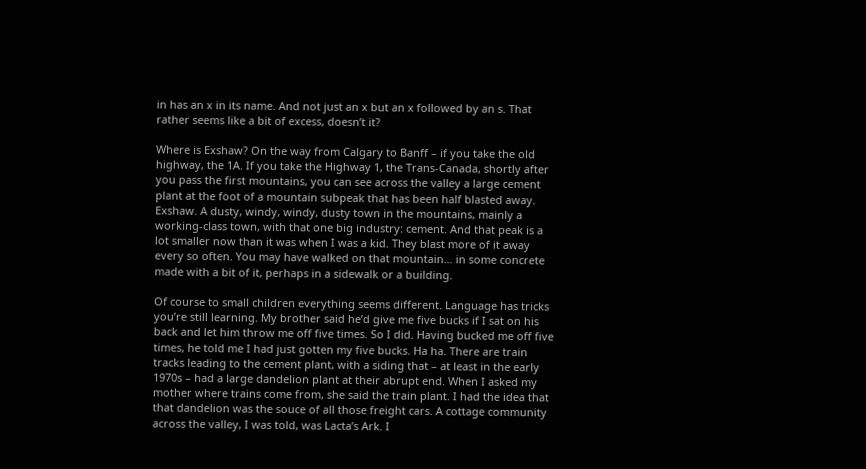in has an x in its name. And not just an x but an x followed by an s. That rather seems like a bit of excess, doesn’t it?

Where is Exshaw? On the way from Calgary to Banff – if you take the old highway, the 1A. If you take the Highway 1, the Trans-Canada, shortly after you pass the first mountains, you can see across the valley a large cement plant at the foot of a mountain subpeak that has been half blasted away. Exshaw. A dusty, windy, windy, dusty town in the mountains, mainly a working-class town, with that one big industry: cement. And that peak is a lot smaller now than it was when I was a kid. They blast more of it away every so often. You may have walked on that mountain… in some concrete made with a bit of it, perhaps in a sidewalk or a building.

Of course to small children everything seems different. Language has tricks you’re still learning. My brother said he’d give me five bucks if I sat on his back and let him throw me off five times. So I did. Having bucked me off five times, he told me I had just gotten my five bucks. Ha ha. There are train tracks leading to the cement plant, with a siding that – at least in the early 1970s – had a large dandelion plant at their abrupt end. When I asked my mother where trains come from, she said the train plant. I had the idea that that dandelion was the souce of all those freight cars. A cottage community across the valley, I was told, was Lacta’s Ark. I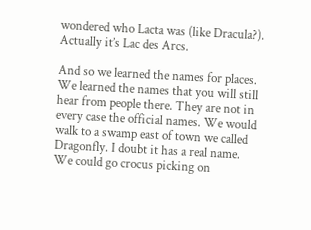wondered who Lacta was (like Dracula?). Actually it’s Lac des Arcs.

And so we learned the names for places. We learned the names that you will still hear from people there. They are not in every case the official names. We would walk to a swamp east of town we called Dragonfly. I doubt it has a real name. We could go crocus picking on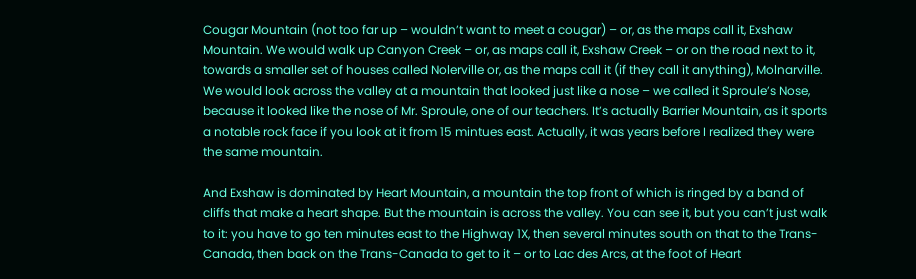Cougar Mountain (not too far up – wouldn’t want to meet a cougar) – or, as the maps call it, Exshaw Mountain. We would walk up Canyon Creek – or, as maps call it, Exshaw Creek – or on the road next to it, towards a smaller set of houses called Nolerville or, as the maps call it (if they call it anything), Molnarville. We would look across the valley at a mountain that looked just like a nose – we called it Sproule’s Nose, because it looked like the nose of Mr. Sproule, one of our teachers. It’s actually Barrier Mountain, as it sports a notable rock face if you look at it from 15 mintues east. Actually, it was years before I realized they were the same mountain.

And Exshaw is dominated by Heart Mountain, a mountain the top front of which is ringed by a band of cliffs that make a heart shape. But the mountain is across the valley. You can see it, but you can’t just walk to it: you have to go ten minutes east to the Highway 1X, then several minutes south on that to the Trans-Canada, then back on the Trans-Canada to get to it – or to Lac des Arcs, at the foot of Heart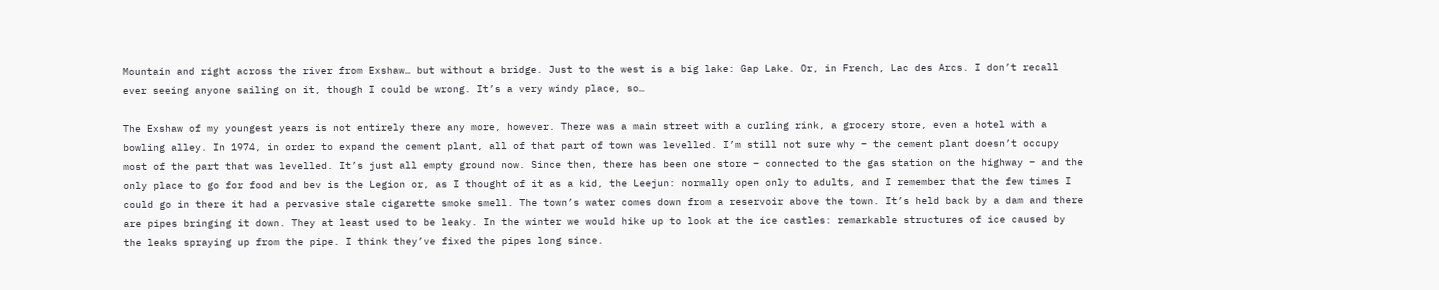Mountain and right across the river from Exshaw… but without a bridge. Just to the west is a big lake: Gap Lake. Or, in French, Lac des Arcs. I don’t recall ever seeing anyone sailing on it, though I could be wrong. It’s a very windy place, so…

The Exshaw of my youngest years is not entirely there any more, however. There was a main street with a curling rink, a grocery store, even a hotel with a bowling alley. In 1974, in order to expand the cement plant, all of that part of town was levelled. I’m still not sure why – the cement plant doesn’t occupy most of the part that was levelled. It’s just all empty ground now. Since then, there has been one store – connected to the gas station on the highway – and the only place to go for food and bev is the Legion or, as I thought of it as a kid, the Leejun: normally open only to adults, and I remember that the few times I could go in there it had a pervasive stale cigarette smoke smell. The town’s water comes down from a reservoir above the town. It’s held back by a dam and there are pipes bringing it down. They at least used to be leaky. In the winter we would hike up to look at the ice castles: remarkable structures of ice caused by the leaks spraying up from the pipe. I think they’ve fixed the pipes long since.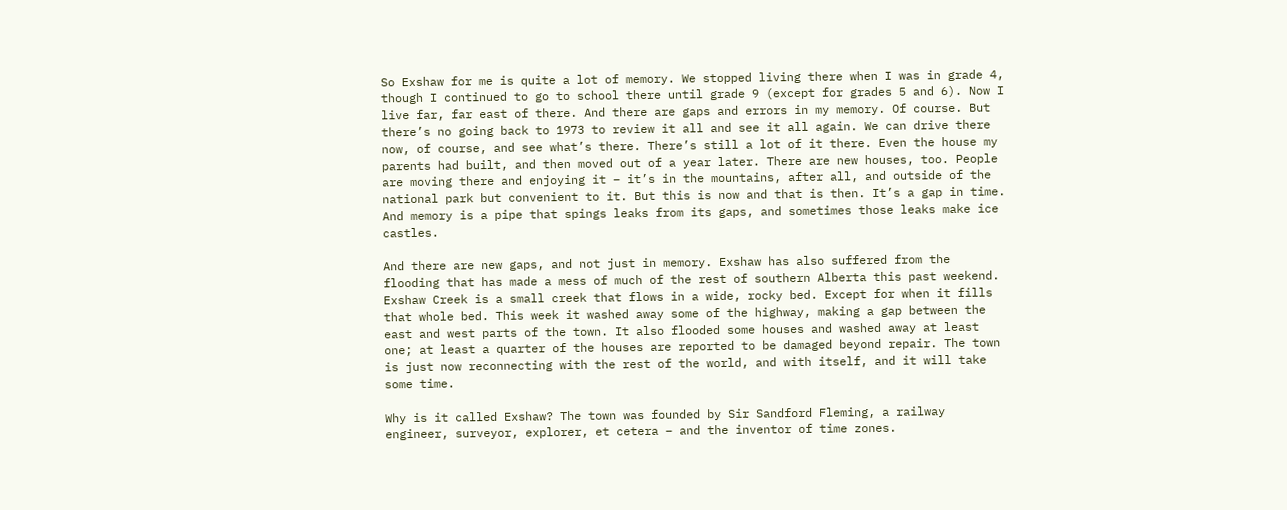So Exshaw for me is quite a lot of memory. We stopped living there when I was in grade 4, though I continued to go to school there until grade 9 (except for grades 5 and 6). Now I live far, far east of there. And there are gaps and errors in my memory. Of course. But there’s no going back to 1973 to review it all and see it all again. We can drive there now, of course, and see what’s there. There’s still a lot of it there. Even the house my parents had built, and then moved out of a year later. There are new houses, too. People are moving there and enjoying it – it’s in the mountains, after all, and outside of the national park but convenient to it. But this is now and that is then. It’s a gap in time. And memory is a pipe that spings leaks from its gaps, and sometimes those leaks make ice castles.

And there are new gaps, and not just in memory. Exshaw has also suffered from the flooding that has made a mess of much of the rest of southern Alberta this past weekend. Exshaw Creek is a small creek that flows in a wide, rocky bed. Except for when it fills that whole bed. This week it washed away some of the highway, making a gap between the east and west parts of the town. It also flooded some houses and washed away at least one; at least a quarter of the houses are reported to be damaged beyond repair. The town is just now reconnecting with the rest of the world, and with itself, and it will take some time.

Why is it called Exshaw? The town was founded by Sir Sandford Fleming, a railway engineer, surveyor, explorer, et cetera – and the inventor of time zones.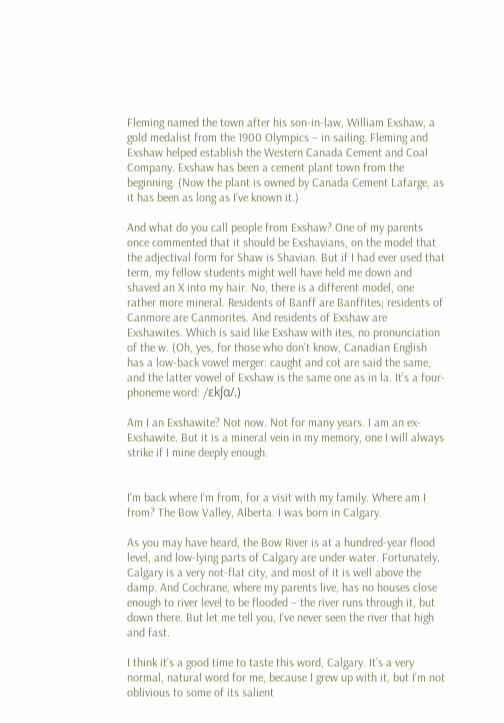Fleming named the town after his son-in-law, William Exshaw, a gold medalist from the 1900 Olympics – in sailing. Fleming and Exshaw helped establish the Western Canada Cement and Coal Company. Exshaw has been a cement plant town from the beginning. (Now the plant is owned by Canada Cement Lafarge, as it has been as long as I’ve known it.)

And what do you call people from Exshaw? One of my parents once commented that it should be Exshavians, on the model that the adjectival form for Shaw is Shavian. But if I had ever used that term, my fellow students might well have held me down and shaved an X into my hair. No, there is a different model, one rather more mineral. Residents of Banff are Banffites; residents of Canmore are Canmorites. And residents of Exshaw are Exshawites. Which is said like Exshaw with ites, no pronunciation of the w. (Oh, yes, for those who don’t know, Canadian English has a low-back vowel merger: caught and cot are said the same, and the latter vowel of Exshaw is the same one as in la. It’s a four-phoneme word: /ɛkʃɑ/.)

Am I an Exshawite? Not now. Not for many years. I am an ex-Exshawite. But it is a mineral vein in my memory, one I will always strike if I mine deeply enough.


I’m back where I’m from, for a visit with my family. Where am I from? The Bow Valley, Alberta. I was born in Calgary.

As you may have heard, the Bow River is at a hundred-year flood level, and low-lying parts of Calgary are under water. Fortunately, Calgary is a very not-flat city, and most of it is well above the damp. And Cochrane, where my parents live, has no houses close enough to river level to be flooded – the river runs through it, but down there. But let me tell you, I’ve never seen the river that high and fast.

I think it’s a good time to taste this word, Calgary. It’s a very normal, natural word for me, because I grew up with it, but I’m not oblivious to some of its salient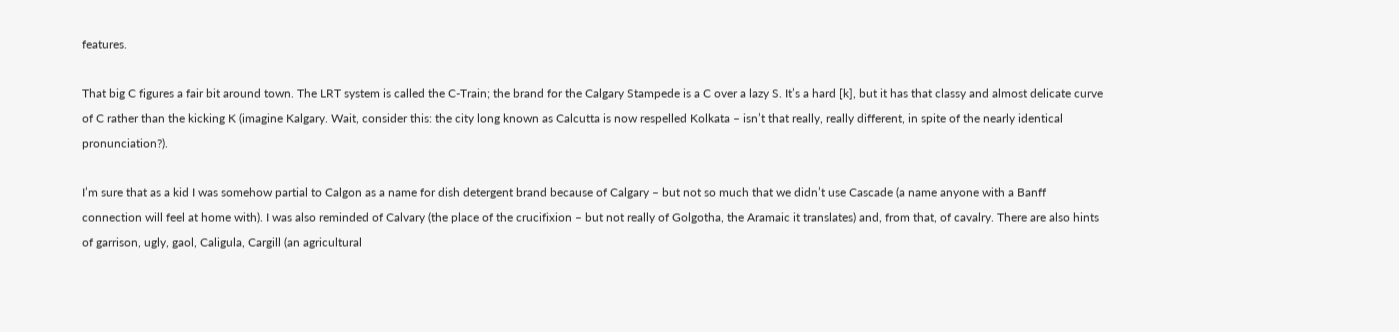features.

That big C figures a fair bit around town. The LRT system is called the C-Train; the brand for the Calgary Stampede is a C over a lazy S. It’s a hard [k], but it has that classy and almost delicate curve of C rather than the kicking K (imagine Kalgary. Wait, consider this: the city long known as Calcutta is now respelled Kolkata – isn’t that really, really different, in spite of the nearly identical pronunciation?).

I’m sure that as a kid I was somehow partial to Calgon as a name for dish detergent brand because of Calgary – but not so much that we didn’t use Cascade (a name anyone with a Banff connection will feel at home with). I was also reminded of Calvary (the place of the crucifixion – but not really of Golgotha, the Aramaic it translates) and, from that, of cavalry. There are also hints of garrison, ugly, gaol, Caligula, Cargill (an agricultural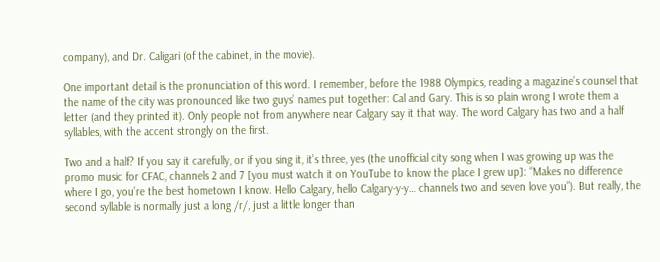company), and Dr. Caligari (of the cabinet, in the movie).

One important detail is the pronunciation of this word. I remember, before the 1988 Olympics, reading a magazine’s counsel that the name of the city was pronounced like two guys’ names put together: Cal and Gary. This is so plain wrong I wrote them a letter (and they printed it). Only people not from anywhere near Calgary say it that way. The word Calgary has two and a half syllables, with the accent strongly on the first.

Two and a half? If you say it carefully, or if you sing it, it’s three, yes (the unofficial city song when I was growing up was the promo music for CFAC, channels 2 and 7 [you must watch it on YouTube to know the place I grew up]: “Makes no difference where I go, you’re the best hometown I know. Hello Calgary, hello Calgary-y-y… channels two and seven love you”). But really, the second syllable is normally just a long /r/, just a little longer than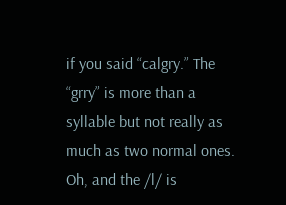if you said “calgry.” The “grry” is more than a syllable but not really as much as two normal ones. Oh, and the /l/ is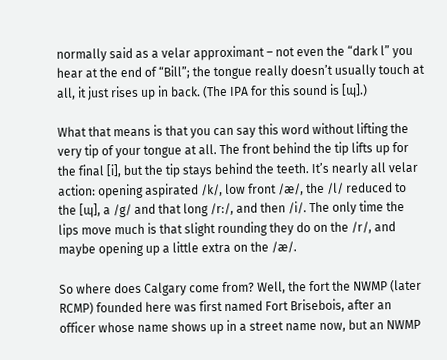normally said as a velar approximant – not even the “dark l” you hear at the end of “Bill”; the tongue really doesn’t usually touch at all, it just rises up in back. (The IPA for this sound is [ɰ].)

What that means is that you can say this word without lifting the very tip of your tongue at all. The front behind the tip lifts up for the final [i], but the tip stays behind the teeth. It’s nearly all velar action: opening aspirated /k/, low front /æ/, the /l/ reduced to the [ɰ], a /g/ and that long /r:/, and then /i/. The only time the lips move much is that slight rounding they do on the /r/, and maybe opening up a little extra on the /æ/.

So where does Calgary come from? Well, the fort the NWMP (later RCMP) founded here was first named Fort Brisebois, after an officer whose name shows up in a street name now, but an NWMP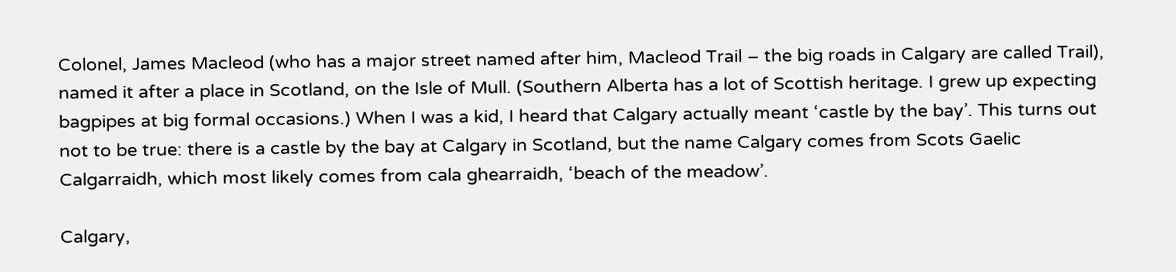Colonel, James Macleod (who has a major street named after him, Macleod Trail – the big roads in Calgary are called Trail), named it after a place in Scotland, on the Isle of Mull. (Southern Alberta has a lot of Scottish heritage. I grew up expecting bagpipes at big formal occasions.) When I was a kid, I heard that Calgary actually meant ‘castle by the bay’. This turns out not to be true: there is a castle by the bay at Calgary in Scotland, but the name Calgary comes from Scots Gaelic Calgarraidh, which most likely comes from cala ghearraidh, ‘beach of the meadow’.

Calgary,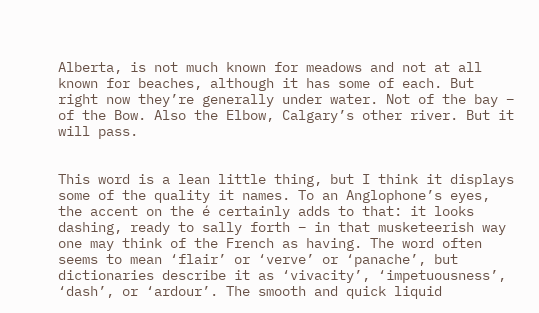Alberta, is not much known for meadows and not at all known for beaches, although it has some of each. But right now they’re generally under water. Not of the bay – of the Bow. Also the Elbow, Calgary’s other river. But it will pass.


This word is a lean little thing, but I think it displays some of the quality it names. To an Anglophone’s eyes, the accent on the é certainly adds to that: it looks dashing, ready to sally forth – in that musketeerish way one may think of the French as having. The word often seems to mean ‘flair’ or ‘verve’ or ‘panache’, but dictionaries describe it as ‘vivacity’, ‘impetuousness’, ‘dash’, or ‘ardour’. The smooth and quick liquid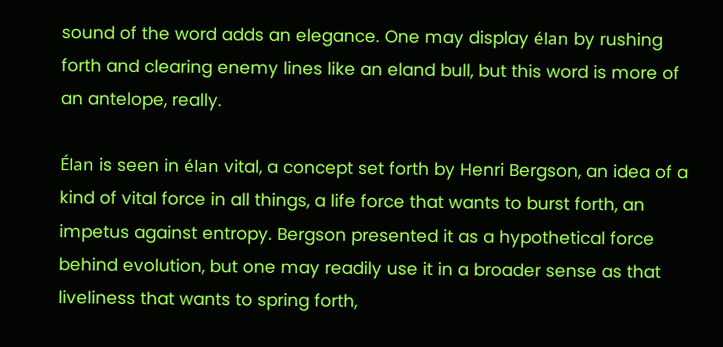sound of the word adds an elegance. One may display élan by rushing forth and clearing enemy lines like an eland bull, but this word is more of an antelope, really.

Élan is seen in élan vital, a concept set forth by Henri Bergson, an idea of a kind of vital force in all things, a life force that wants to burst forth, an impetus against entropy. Bergson presented it as a hypothetical force behind evolution, but one may readily use it in a broader sense as that liveliness that wants to spring forth,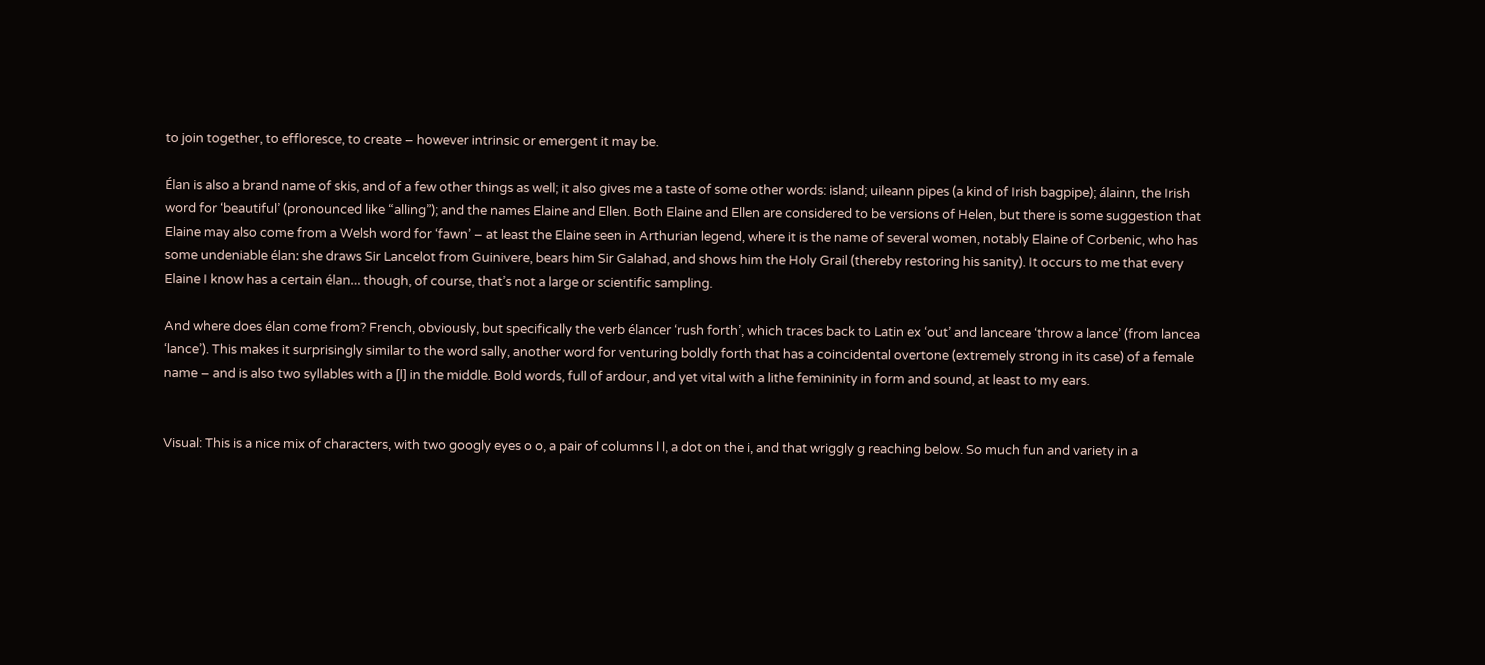to join together, to effloresce, to create – however intrinsic or emergent it may be.

Élan is also a brand name of skis, and of a few other things as well; it also gives me a taste of some other words: island; uileann pipes (a kind of Irish bagpipe); álainn, the Irish word for ‘beautiful’ (pronounced like “alling”); and the names Elaine and Ellen. Both Elaine and Ellen are considered to be versions of Helen, but there is some suggestion that Elaine may also come from a Welsh word for ‘fawn’ – at least the Elaine seen in Arthurian legend, where it is the name of several women, notably Elaine of Corbenic, who has some undeniable élan: she draws Sir Lancelot from Guinivere, bears him Sir Galahad, and shows him the Holy Grail (thereby restoring his sanity). It occurs to me that every Elaine I know has a certain élan… though, of course, that’s not a large or scientific sampling.

And where does élan come from? French, obviously, but specifically the verb élancer ‘rush forth’, which traces back to Latin ex ‘out’ and lanceare ‘throw a lance’ (from lancea ‘lance’). This makes it surprisingly similar to the word sally, another word for venturing boldly forth that has a coincidental overtone (extremely strong in its case) of a female name – and is also two syllables with a [l] in the middle. Bold words, full of ardour, and yet vital with a lithe femininity in form and sound, at least to my ears.


Visual: This is a nice mix of characters, with two googly eyes o o, a pair of columns l l, a dot on the i, and that wriggly g reaching below. So much fun and variety in a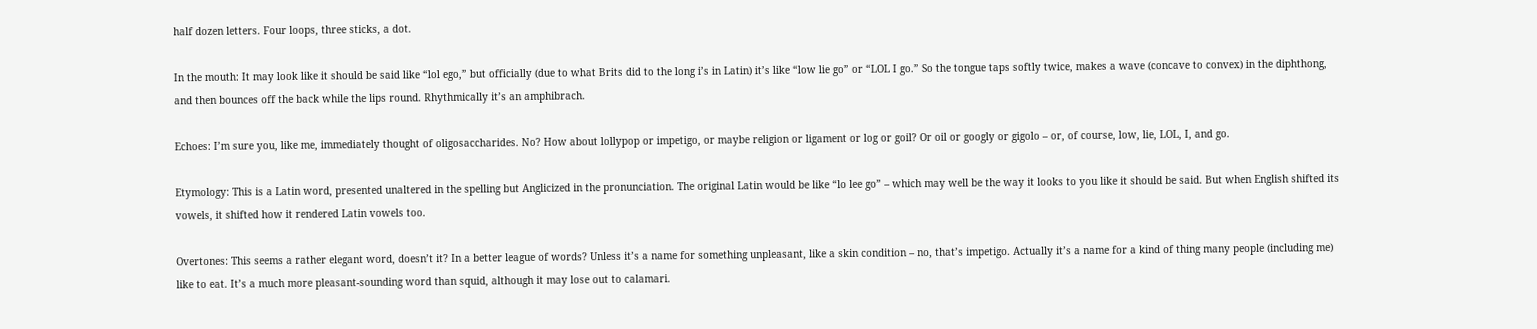half dozen letters. Four loops, three sticks, a dot.

In the mouth: It may look like it should be said like “lol ego,” but officially (due to what Brits did to the long i’s in Latin) it’s like “low lie go” or “LOL I go.” So the tongue taps softly twice, makes a wave (concave to convex) in the diphthong, and then bounces off the back while the lips round. Rhythmically it’s an amphibrach.

Echoes: I’m sure you, like me, immediately thought of oligosaccharides. No? How about lollypop or impetigo, or maybe religion or ligament or log or goil? Or oil or googly or gigolo – or, of course, low, lie, LOL, I, and go.

Etymology: This is a Latin word, presented unaltered in the spelling but Anglicized in the pronunciation. The original Latin would be like “lo lee go” – which may well be the way it looks to you like it should be said. But when English shifted its vowels, it shifted how it rendered Latin vowels too.

Overtones: This seems a rather elegant word, doesn’t it? In a better league of words? Unless it’s a name for something unpleasant, like a skin condition – no, that’s impetigo. Actually it’s a name for a kind of thing many people (including me) like to eat. It’s a much more pleasant-sounding word than squid, although it may lose out to calamari.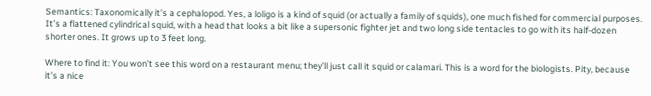Semantics: Taxonomically it’s a cephalopod. Yes, a loligo is a kind of squid (or actually a family of squids), one much fished for commercial purposes. It’s a flattened cylindrical squid, with a head that looks a bit like a supersonic fighter jet and two long side tentacles to go with its half-dozen shorter ones. It grows up to 3 feet long.

Where to find it: You won’t see this word on a restaurant menu; they’ll just call it squid or calamari. This is a word for the biologists. Pity, because it’s a nice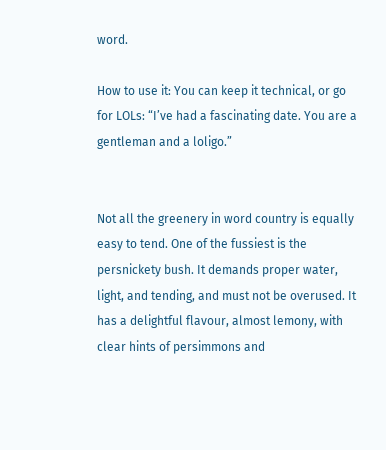word.

How to use it: You can keep it technical, or go for LOLs: “I’ve had a fascinating date. You are a gentleman and a loligo.”


Not all the greenery in word country is equally easy to tend. One of the fussiest is the persnickety bush. It demands proper water, light, and tending, and must not be overused. It has a delightful flavour, almost lemony, with clear hints of persimmons and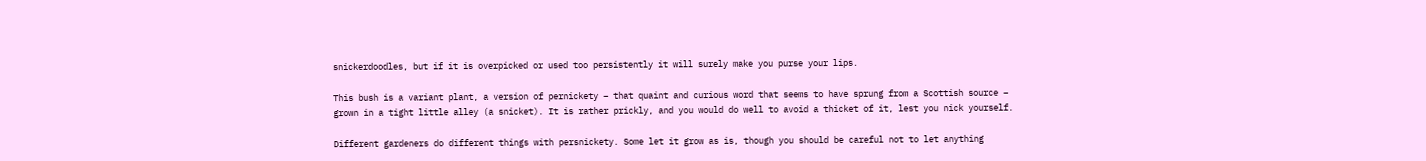snickerdoodles, but if it is overpicked or used too persistently it will surely make you purse your lips.

This bush is a variant plant, a version of pernickety – that quaint and curious word that seems to have sprung from a Scottish source – grown in a tight little alley (a snicket). It is rather prickly, and you would do well to avoid a thicket of it, lest you nick yourself.

Different gardeners do different things with persnickety. Some let it grow as is, though you should be careful not to let anything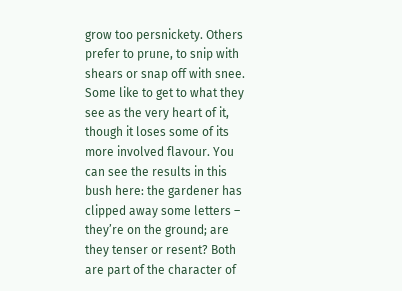grow too persnickety. Others prefer to prune, to snip with shears or snap off with snee. Some like to get to what they see as the very heart of it, though it loses some of its more involved flavour. You can see the results in this bush here: the gardener has clipped away some letters – they’re on the ground; are they tenser or resent? Both are part of the character of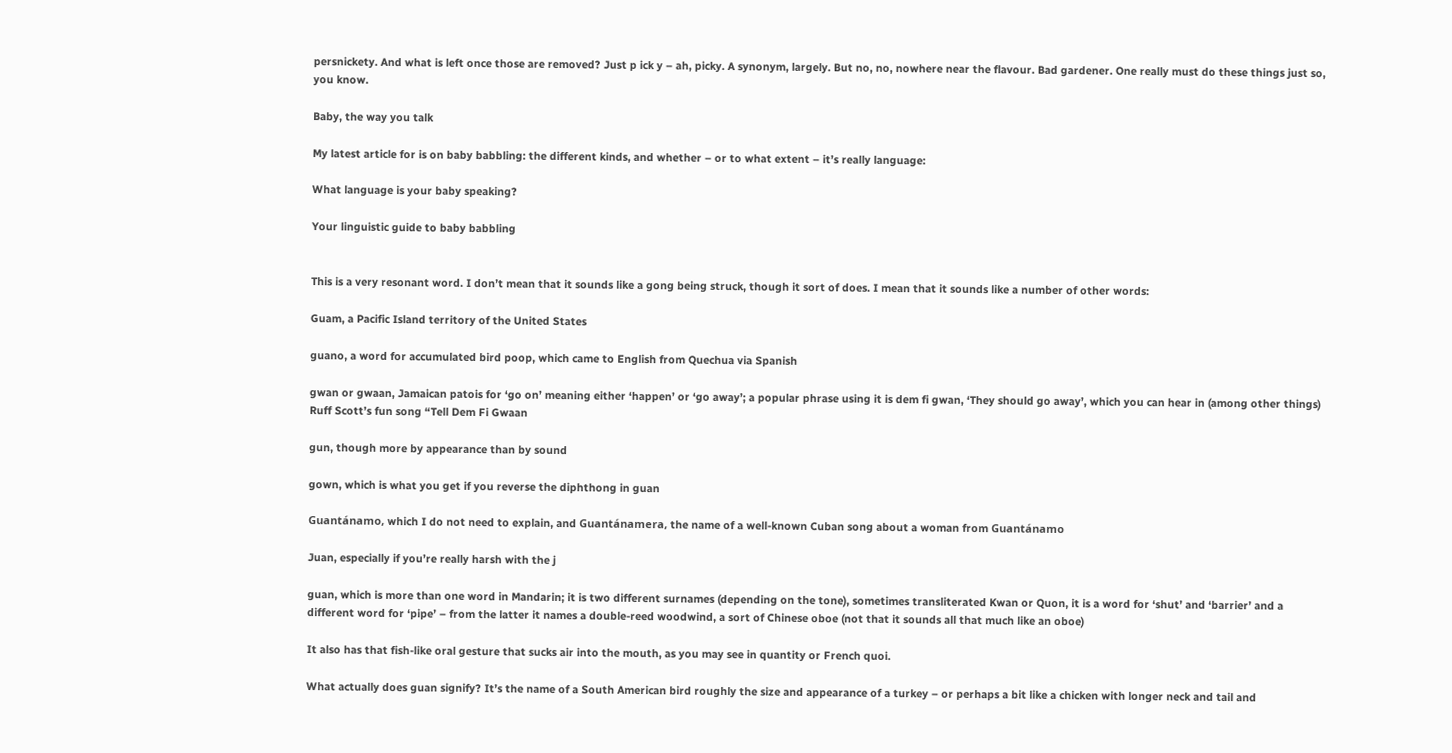persnickety. And what is left once those are removed? Just p ick y – ah, picky. A synonym, largely. But no, no, nowhere near the flavour. Bad gardener. One really must do these things just so, you know.

Baby, the way you talk

My latest article for is on baby babbling: the different kinds, and whether – or to what extent – it’s really language:

What language is your baby speaking?

Your linguistic guide to baby babbling


This is a very resonant word. I don’t mean that it sounds like a gong being struck, though it sort of does. I mean that it sounds like a number of other words:

Guam, a Pacific Island territory of the United States

guano, a word for accumulated bird poop, which came to English from Quechua via Spanish

gwan or gwaan, Jamaican patois for ‘go on’ meaning either ‘happen’ or ‘go away’; a popular phrase using it is dem fi gwan, ‘They should go away’, which you can hear in (among other things) Ruff Scott’s fun song “Tell Dem Fi Gwaan

gun, though more by appearance than by sound

gown, which is what you get if you reverse the diphthong in guan

Guantánamo, which I do not need to explain, and Guantánamera, the name of a well-known Cuban song about a woman from Guantánamo

Juan, especially if you’re really harsh with the j

guan, which is more than one word in Mandarin; it is two different surnames (depending on the tone), sometimes transliterated Kwan or Quon, it is a word for ‘shut’ and ‘barrier’ and a different word for ‘pipe’ – from the latter it names a double-reed woodwind, a sort of Chinese oboe (not that it sounds all that much like an oboe)

It also has that fish-like oral gesture that sucks air into the mouth, as you may see in quantity or French quoi.

What actually does guan signify? It’s the name of a South American bird roughly the size and appearance of a turkey – or perhaps a bit like a chicken with longer neck and tail and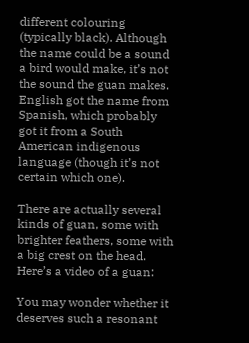different colouring (typically black). Although the name could be a sound a bird would make, it’s not the sound the guan makes. English got the name from Spanish, which probably got it from a South American indigenous language (though it’s not certain which one).

There are actually several kinds of guan, some with brighter feathers, some with a big crest on the head. Here’s a video of a guan:

You may wonder whether it deserves such a resonant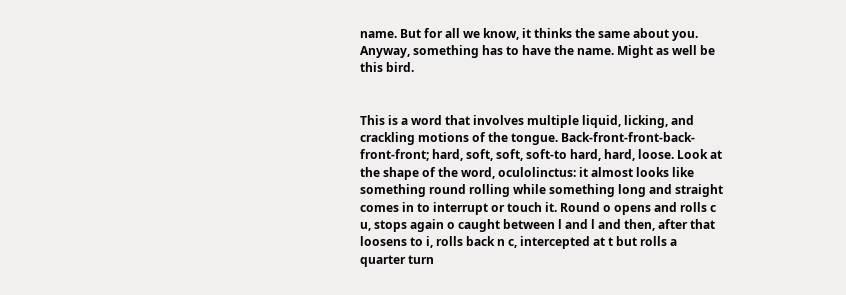name. But for all we know, it thinks the same about you. Anyway, something has to have the name. Might as well be this bird.


This is a word that involves multiple liquid, licking, and crackling motions of the tongue. Back-front-front-back-front-front; hard, soft, soft, soft-to hard, hard, loose. Look at the shape of the word, oculolinctus: it almost looks like something round rolling while something long and straight comes in to interrupt or touch it. Round o opens and rolls c u, stops again o caught between l and l and then, after that loosens to i, rolls back n c, intercepted at t but rolls a quarter turn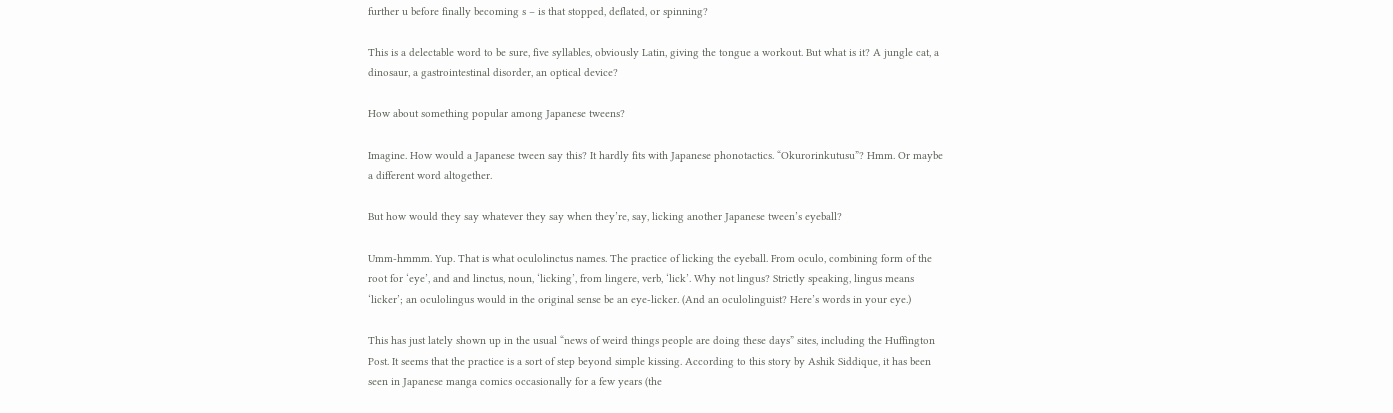further u before finally becoming s – is that stopped, deflated, or spinning?

This is a delectable word to be sure, five syllables, obviously Latin, giving the tongue a workout. But what is it? A jungle cat, a dinosaur, a gastrointestinal disorder, an optical device?

How about something popular among Japanese tweens?

Imagine. How would a Japanese tween say this? It hardly fits with Japanese phonotactics. “Okurorinkutusu”? Hmm. Or maybe a different word altogether.

But how would they say whatever they say when they’re, say, licking another Japanese tween’s eyeball?

Umm-hmmm. Yup. That is what oculolinctus names. The practice of licking the eyeball. From oculo, combining form of the root for ‘eye’, and and linctus, noun, ‘licking’, from lingere, verb, ‘lick’. Why not lingus? Strictly speaking, lingus means ‘licker’; an oculolingus would in the original sense be an eye-licker. (And an oculolinguist? Here’s words in your eye.)

This has just lately shown up in the usual “news of weird things people are doing these days” sites, including the Huffington Post. It seems that the practice is a sort of step beyond simple kissing. According to this story by Ashik Siddique, it has been seen in Japanese manga comics occasionally for a few years (the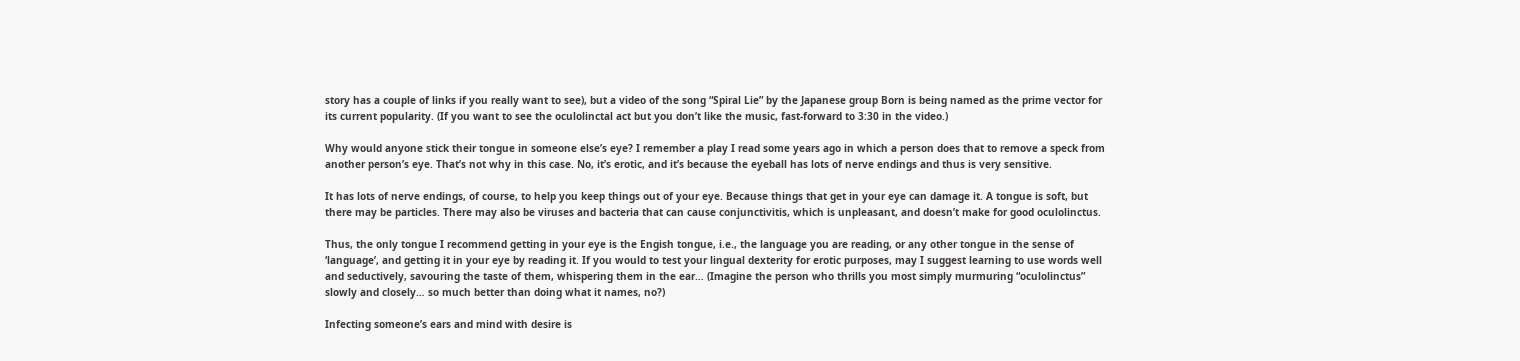story has a couple of links if you really want to see), but a video of the song “Spiral Lie” by the Japanese group Born is being named as the prime vector for its current popularity. (If you want to see the oculolinctal act but you don’t like the music, fast-forward to 3:30 in the video.)

Why would anyone stick their tongue in someone else’s eye? I remember a play I read some years ago in which a person does that to remove a speck from another person’s eye. That’s not why in this case. No, it’s erotic, and it’s because the eyeball has lots of nerve endings and thus is very sensitive.

It has lots of nerve endings, of course, to help you keep things out of your eye. Because things that get in your eye can damage it. A tongue is soft, but there may be particles. There may also be viruses and bacteria that can cause conjunctivitis, which is unpleasant, and doesn’t make for good oculolinctus.

Thus, the only tongue I recommend getting in your eye is the Engish tongue, i.e., the language you are reading, or any other tongue in the sense of ‘language’, and getting it in your eye by reading it. If you would to test your lingual dexterity for erotic purposes, may I suggest learning to use words well and seductively, savouring the taste of them, whispering them in the ear… (Imagine the person who thrills you most simply murmuring “oculolinctus” slowly and closely… so much better than doing what it names, no?)

Infecting someone’s ears and mind with desire is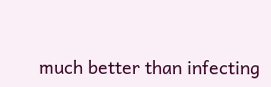much better than infecting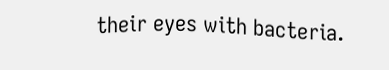their eyes with bacteria.